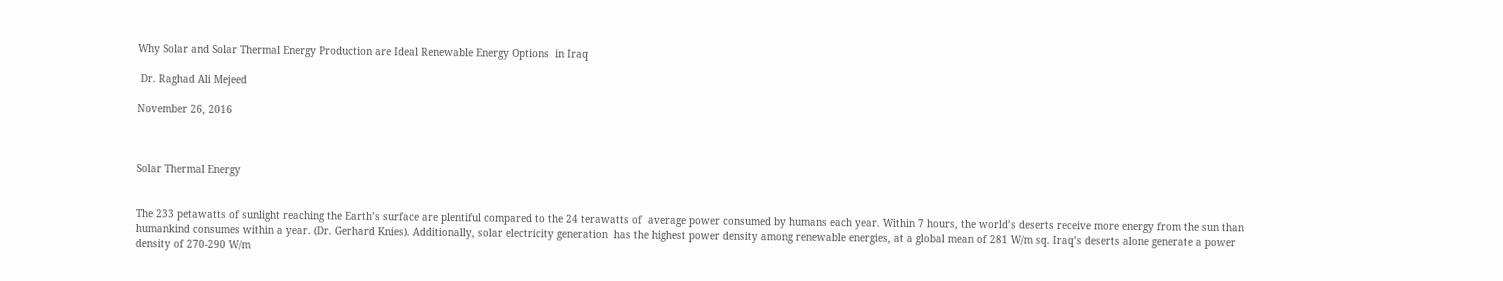Why Solar and Solar Thermal Energy Production are Ideal Renewable Energy Options  in Iraq

 Dr. Raghad Ali Mejeed

November 26, 2016



Solar Thermal Energy


The 233 petawatts of sunlight reaching the Earth’s surface are plentiful compared to the 24 terawatts of  average power consumed by humans each year. Within 7 hours, the world’s deserts receive more energy from the sun than humankind consumes within a year. (Dr. Gerhard Knies). Additionally, solar electricity generation  has the highest power density among renewable energies, at a global mean of 281 W/m sq. Iraq’s deserts alone generate a power density of 270-290 W/m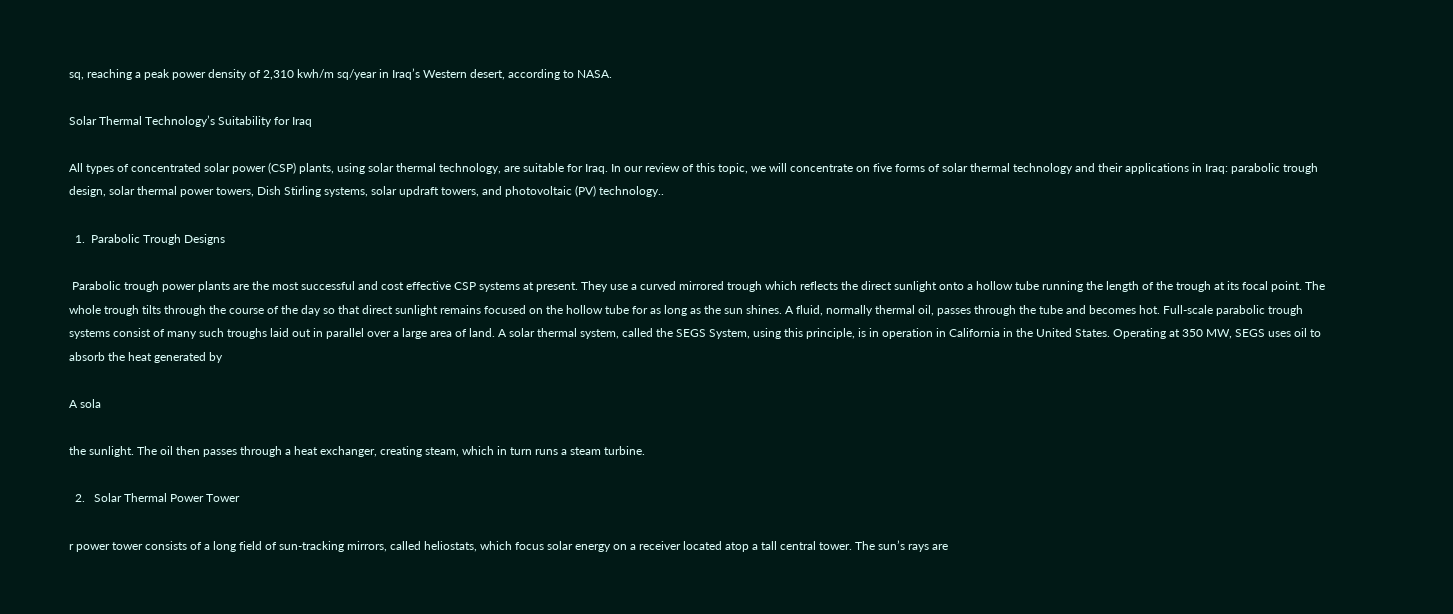sq, reaching a peak power density of 2,310 kwh/m sq/year in Iraq’s Western desert, according to NASA.

Solar Thermal Technology’s Suitability for Iraq

All types of concentrated solar power (CSP) plants, using solar thermal technology, are suitable for Iraq. In our review of this topic, we will concentrate on five forms of solar thermal technology and their applications in Iraq: parabolic trough design, solar thermal power towers, Dish Stirling systems, solar updraft towers, and photovoltaic (PV) technology..

  1.  Parabolic Trough Designs

 Parabolic trough power plants are the most successful and cost effective CSP systems at present. They use a curved mirrored trough which reflects the direct sunlight onto a hollow tube running the length of the trough at its focal point. The whole trough tilts through the course of the day so that direct sunlight remains focused on the hollow tube for as long as the sun shines. A fluid, normally thermal oil, passes through the tube and becomes hot. Full-scale parabolic trough systems consist of many such troughs laid out in parallel over a large area of land. A solar thermal system, called the SEGS System, using this principle, is in operation in California in the United States. Operating at 350 MW, SEGS uses oil to absorb the heat generated by

A sola

the sunlight. The oil then passes through a heat exchanger, creating steam, which in turn runs a steam turbine.

  2.   Solar Thermal Power Tower

r power tower consists of a long field of sun-tracking mirrors, called heliostats, which focus solar energy on a receiver located atop a tall central tower. The sun’s rays are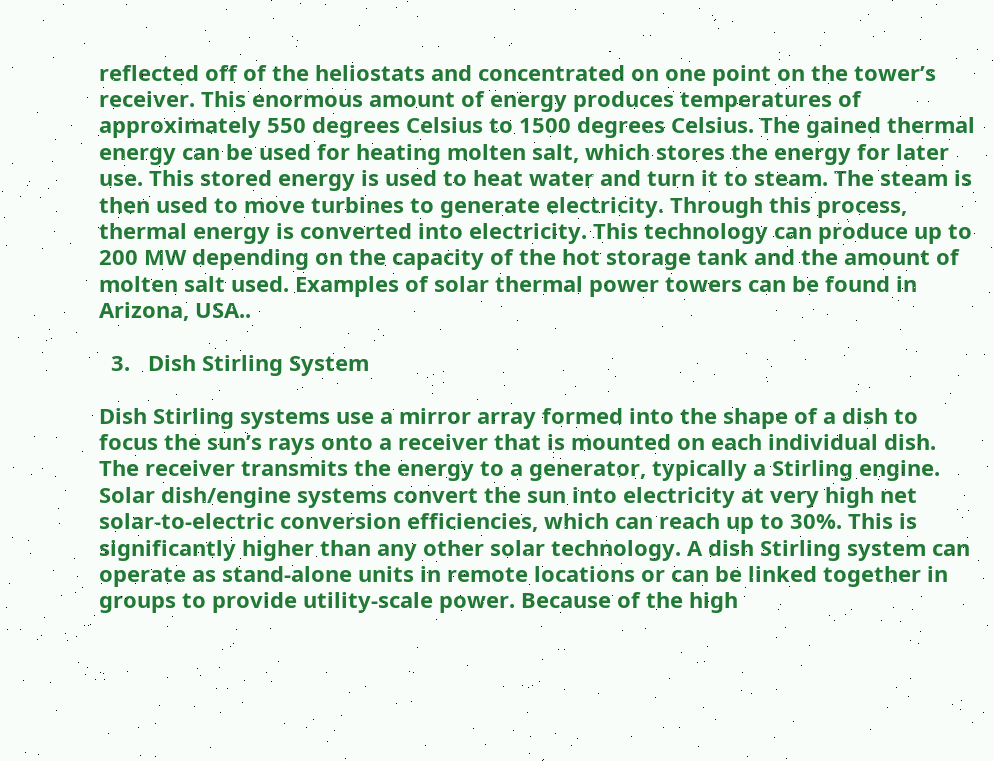reflected off of the heliostats and concentrated on one point on the tower’s receiver. This enormous amount of energy produces temperatures of approximately 550 degrees Celsius to 1500 degrees Celsius. The gained thermal energy can be used for heating molten salt, which stores the energy for later use. This stored energy is used to heat water and turn it to steam. The steam is then used to move turbines to generate electricity. Through this process, thermal energy is converted into electricity. This technology can produce up to 200 MW depending on the capacity of the hot storage tank and the amount of molten salt used. Examples of solar thermal power towers can be found in Arizona, USA..

  3.   Dish Stirling System

Dish Stirling systems use a mirror array formed into the shape of a dish to focus the sun’s rays onto a receiver that is mounted on each individual dish. The receiver transmits the energy to a generator, typically a Stirling engine. Solar dish/engine systems convert the sun into electricity at very high net solar-to-electric conversion efficiencies, which can reach up to 30%. This is significantly higher than any other solar technology. A dish Stirling system can operate as stand-alone units in remote locations or can be linked together in groups to provide utility-scale power. Because of the high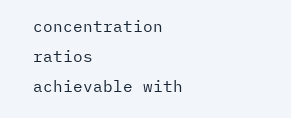concentration ratios achievable with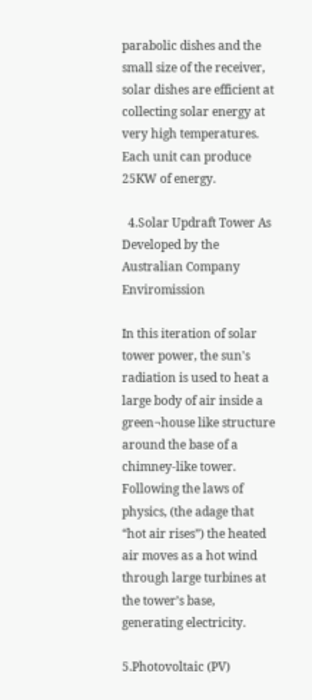parabolic dishes and the small size of the receiver, solar dishes are efficient at collecting solar energy at very high temperatures. Each unit can produce 25KW of energy.

  4.Solar Updraft Tower As Developed by the Australian Company Enviromission

In this iteration of solar tower power, the sun's radiation is used to heat a large body of air inside a green¬house like structure around the base of a chimney-like tower. Following the laws of physics, (the adage that “hot air rises”) the heated air moves as a hot wind through large turbines at the tower’s base, generating electricity.

5.Photovoltaic (PV)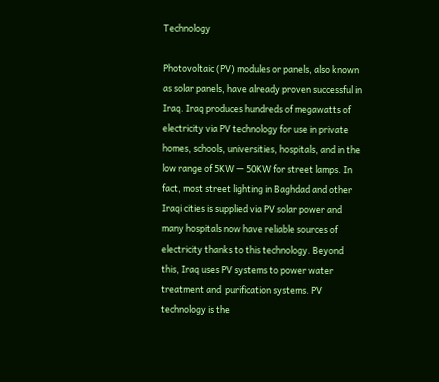Technology

Photovoltaic (PV) modules or panels, also known as solar panels, have already proven successful in Iraq. Iraq produces hundreds of megawatts of electricity via PV technology for use in private homes, schools, universities, hospitals, and in the low range of 5KW — 50KW for street lamps. In fact, most street lighting in Baghdad and other Iraqi cities is supplied via PV solar power and many hospitals now have reliable sources of electricity thanks to this technology. Beyond this, Iraq uses PV systems to power water treatment and  purification systems. PV technology is the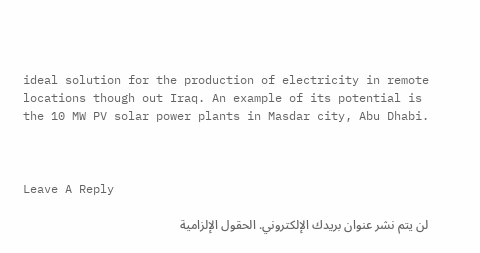ideal solution for the production of electricity in remote locations though out Iraq. An example of its potential is the 10 MW PV solar power plants in Masdar city, Abu Dhabi.



Leave A Reply

لن يتم نشر عنوان بريدك الإلكتروني. الحقول الإلزامية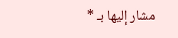مشار إليها بـ *